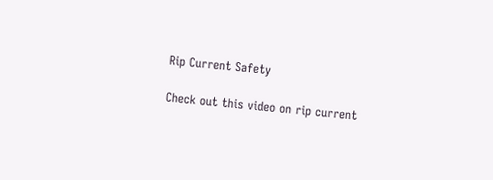Rip Current Safety

Check out this video on rip current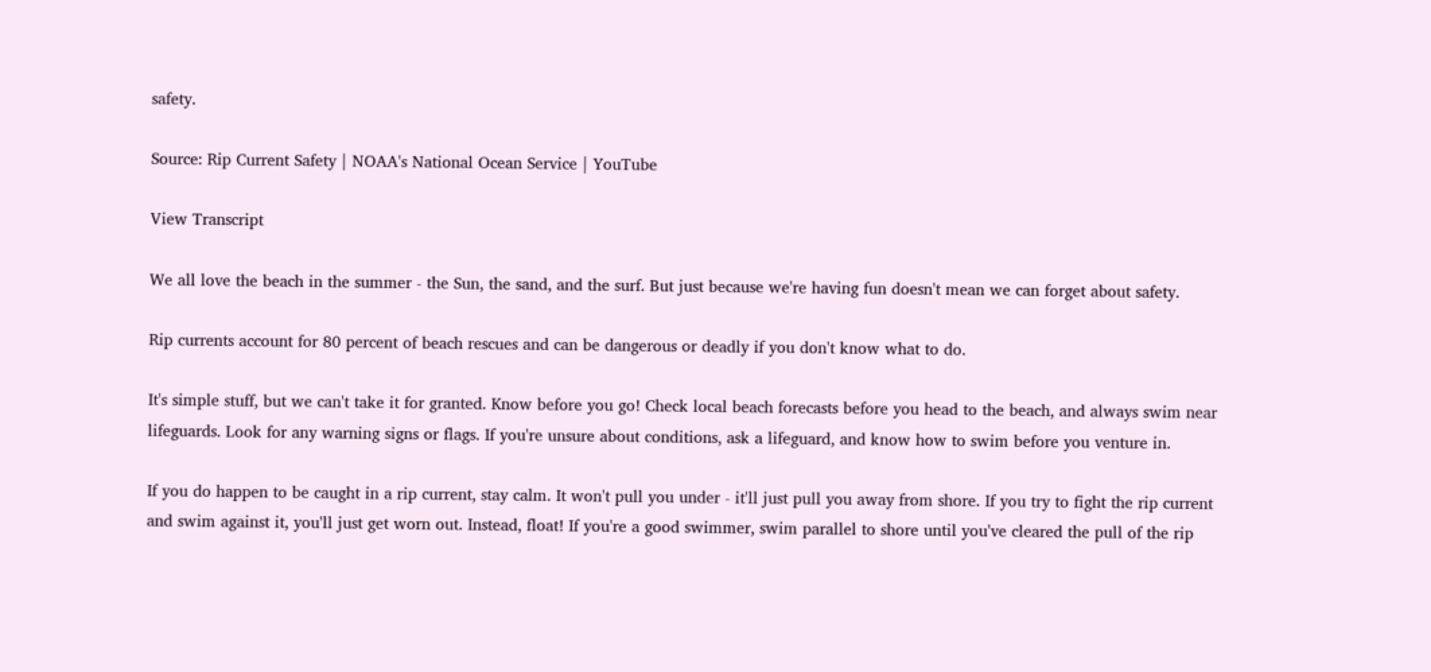safety.

Source: Rip Current Safety | NOAA's National Ocean Service | YouTube

View Transcript

We all love the beach in the summer - the Sun, the sand, and the surf. But just because we're having fun doesn't mean we can forget about safety.

Rip currents account for 80 percent of beach rescues and can be dangerous or deadly if you don't know what to do.

It's simple stuff, but we can't take it for granted. Know before you go! Check local beach forecasts before you head to the beach, and always swim near lifeguards. Look for any warning signs or flags. If you're unsure about conditions, ask a lifeguard, and know how to swim before you venture in.

If you do happen to be caught in a rip current, stay calm. It won't pull you under - it'll just pull you away from shore. If you try to fight the rip current and swim against it, you'll just get worn out. Instead, float! If you're a good swimmer, swim parallel to shore until you've cleared the pull of the rip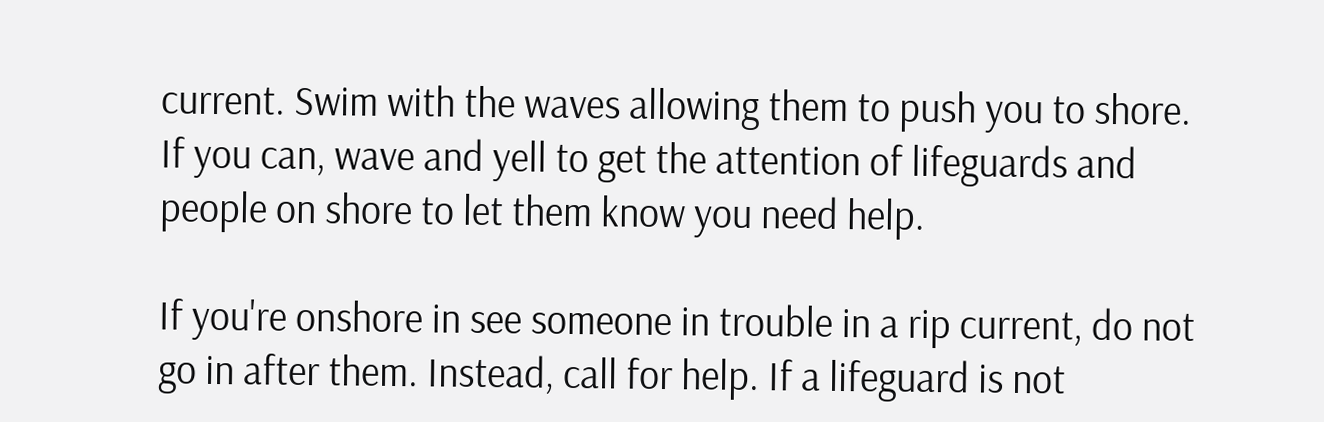current. Swim with the waves allowing them to push you to shore. If you can, wave and yell to get the attention of lifeguards and people on shore to let them know you need help.

If you're onshore in see someone in trouble in a rip current, do not go in after them. Instead, call for help. If a lifeguard is not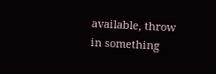available, throw in something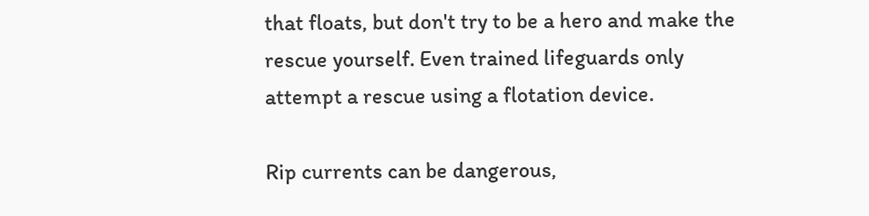that floats, but don't try to be a hero and make the rescue yourself. Even trained lifeguards only attempt a rescue using a flotation device.

Rip currents can be dangerous,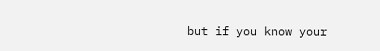but if you know your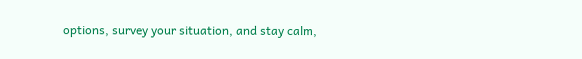options, survey your situation, and stay calm,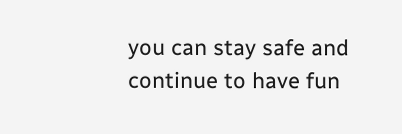you can stay safe and continue to have fun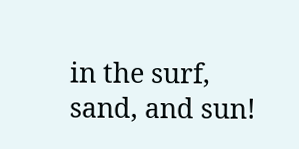in the surf, sand, and sun!